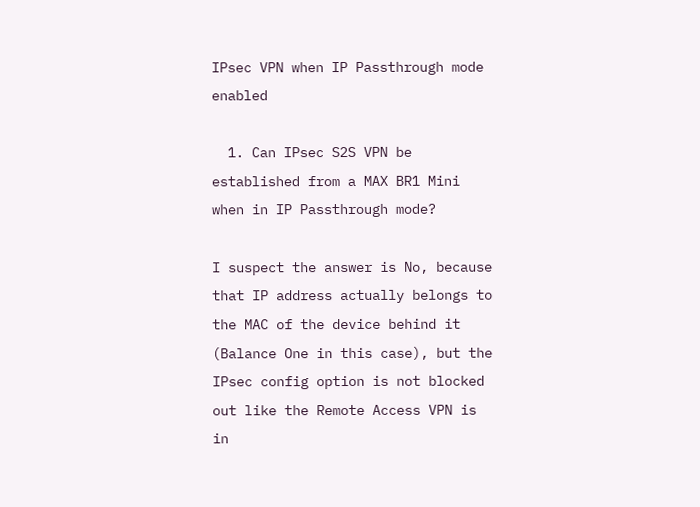IPsec VPN when IP Passthrough mode enabled

  1. Can IPsec S2S VPN be established from a MAX BR1 Mini when in IP Passthrough mode?

I suspect the answer is No, because that IP address actually belongs to the MAC of the device behind it (Balance One in this case), but the IPsec config option is not blocked out like the Remote Access VPN is in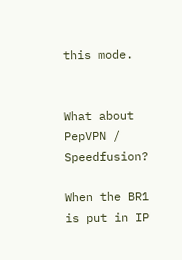this mode.


What about PepVPN / Speedfusion?

When the BR1 is put in IP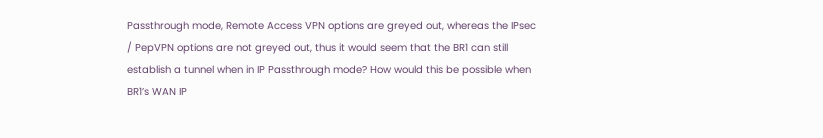Passthrough mode, Remote Access VPN options are greyed out, whereas the IPsec / PepVPN options are not greyed out, thus it would seem that the BR1 can still establish a tunnel when in IP Passthrough mode? How would this be possible when BR1’s WAN IP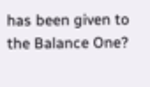has been given to the Balance One?